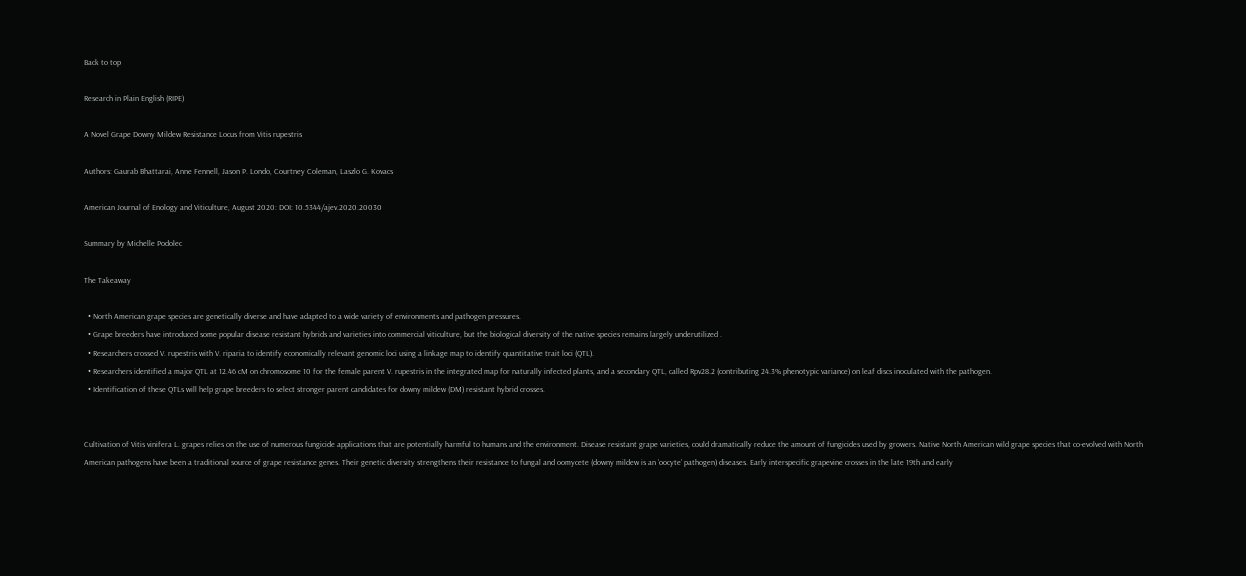Back to top

Research in Plain English (RIPE)

A Novel Grape Downy Mildew Resistance Locus from Vitis rupestris

Authors: Gaurab Bhattarai, Anne Fennell, Jason P. Londo, Courtney Coleman, Laszlo G. Kovacs

American Journal of Enology and Viticulture, August 2020: DOI: 10.5344/ajev.2020.20030

Summary by Michelle Podolec

The Takeaway

  • North American grape species are genetically diverse and have adapted to a wide variety of environments and pathogen pressures.
  • Grape breeders have introduced some popular disease resistant hybrids and varieties into commercial viticulture, but the biological diversity of the native species remains largely underutilized .
  • Researchers crossed V. rupestris with V. riparia to identify economically relevant genomic loci using a linkage map to identify quantitative trait loci (QTL).
  • Researchers identified a major QTL at 12.46 cM on chromosome 10 for the female parent V. rupestris in the integrated map for naturally infected plants, and a secondary QTL, called Rpv28.2 (contributing 24.3% phenotypic variance) on leaf discs inoculated with the pathogen.
  • Identification of these QTLs will help grape breeders to select stronger parent candidates for downy mildew (DM) resistant hybrid crosses.


Cultivation of Vitis vinifera L. grapes relies on the use of numerous fungicide applications that are potentially harmful to humans and the environment. Disease resistant grape varieties, could dramatically reduce the amount of fungicides used by growers. Native North American wild grape species that co-evolved with North American pathogens have been a traditional source of grape resistance genes. Their genetic diversity strengthens their resistance to fungal and oomycete (downy mildew is an ‘oocyte’ pathogen) diseases. Early interspecific grapevine crosses in the late 19th and early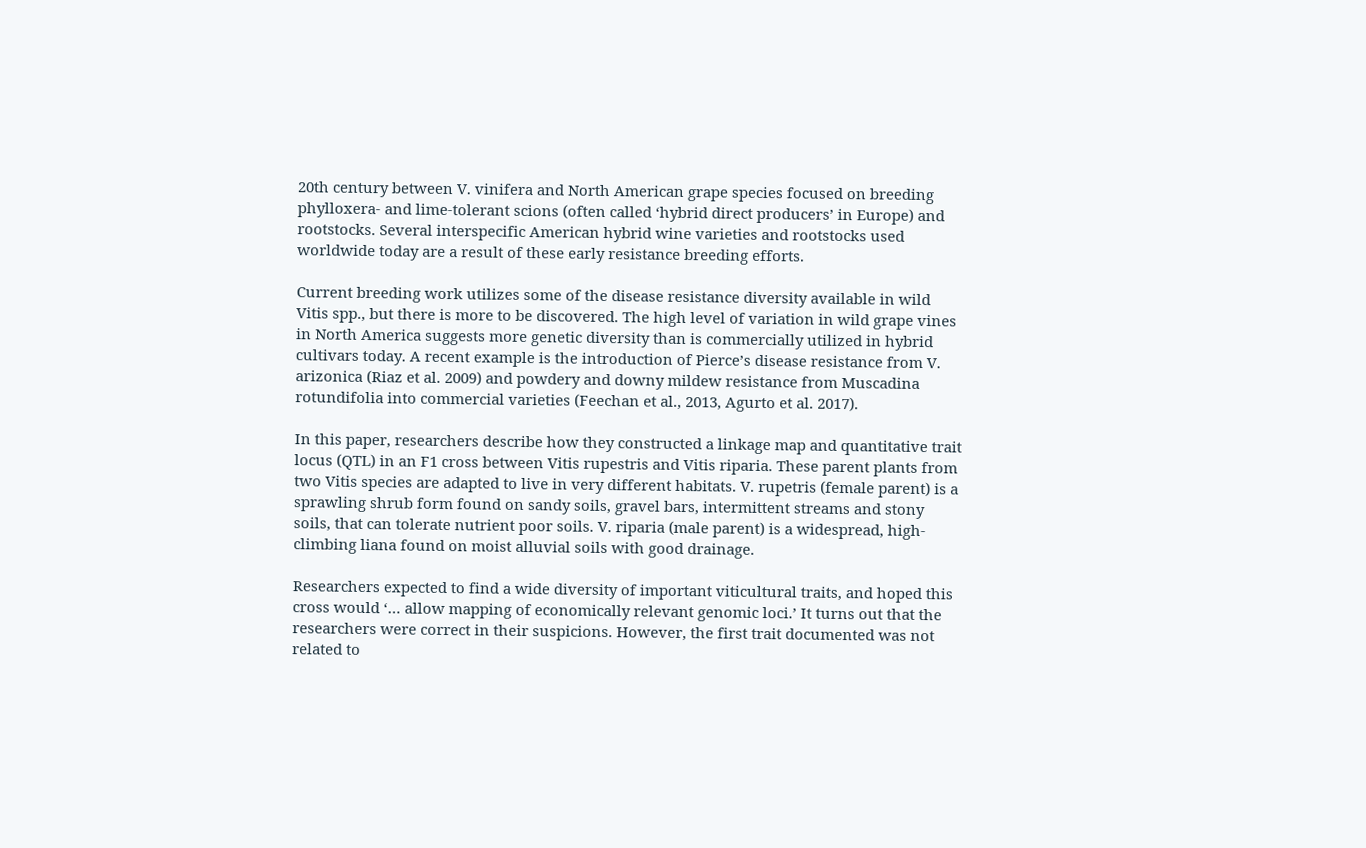20th century between V. vinifera and North American grape species focused on breeding phylloxera- and lime-tolerant scions (often called ‘hybrid direct producers’ in Europe) and rootstocks. Several interspecific American hybrid wine varieties and rootstocks used worldwide today are a result of these early resistance breeding efforts.

Current breeding work utilizes some of the disease resistance diversity available in wild Vitis spp., but there is more to be discovered. The high level of variation in wild grape vines in North America suggests more genetic diversity than is commercially utilized in hybrid cultivars today. A recent example is the introduction of Pierce’s disease resistance from V. arizonica (Riaz et al. 2009) and powdery and downy mildew resistance from Muscadina rotundifolia into commercial varieties (Feechan et al., 2013, Agurto et al. 2017).

In this paper, researchers describe how they constructed a linkage map and quantitative trait locus (QTL) in an F1 cross between Vitis rupestris and Vitis riparia. These parent plants from two Vitis species are adapted to live in very different habitats. V. rupetris (female parent) is a sprawling shrub form found on sandy soils, gravel bars, intermittent streams and stony soils, that can tolerate nutrient poor soils. V. riparia (male parent) is a widespread, high-climbing liana found on moist alluvial soils with good drainage.

Researchers expected to find a wide diversity of important viticultural traits, and hoped this cross would ‘… allow mapping of economically relevant genomic loci.’ It turns out that the researchers were correct in their suspicions. However, the first trait documented was not related to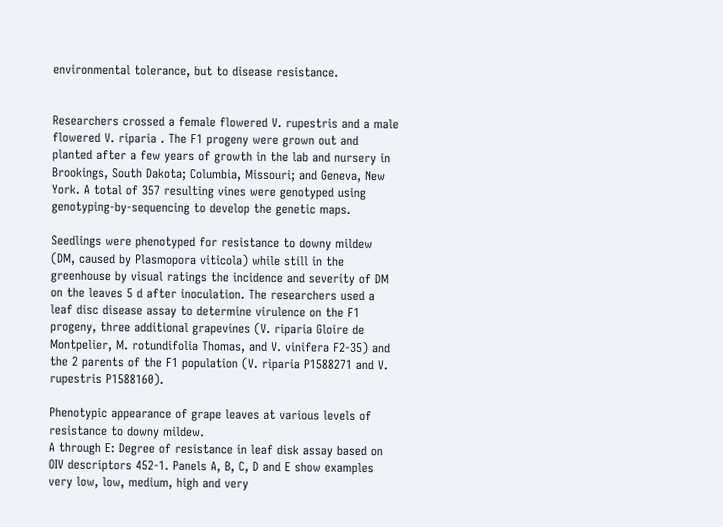environmental tolerance, but to disease resistance.


Researchers crossed a female flowered V. rupestris and a male flowered V. riparia . The F1 progeny were grown out and planted after a few years of growth in the lab and nursery in Brookings, South Dakota; Columbia, Missouri; and Geneva, New York. A total of 357 resulting vines were genotyped using genotyping-by-sequencing to develop the genetic maps.

Seedlings were phenotyped for resistance to downy mildew (DM, caused by Plasmopora viticola) while still in the greenhouse by visual ratings the incidence and severity of DM on the leaves 5 d after inoculation. The researchers used a leaf disc disease assay to determine virulence on the F1 progeny, three additional grapevines (V. riparia Gloire de Montpelier, M. rotundifolia Thomas, and V. vinifera F2-35) and the 2 parents of the F1 population (V. riparia P1588271 and V. rupestris P1588160).

Phenotypic appearance of grape leaves at various levels of resistance to downy mildew.
A through E: Degree of resistance in leaf disk assay based on OIV descriptors 452-1. Panels A, B, C, D and E show examples very low, low, medium, high and very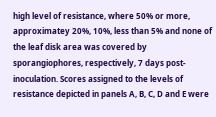high level of resistance, where 50% or more, approximatey 20%, 10%, less than 5% and none of the leaf disk area was covered by sporangiophores, respectively, 7 days post-inoculation. Scores assigned to the levels of resistance depicted in panels A, B, C, D and E were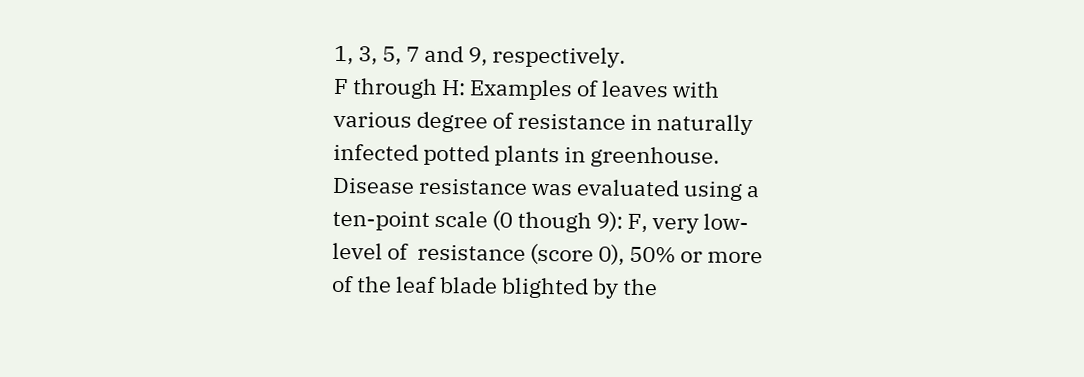1, 3, 5, 7 and 9, respectively.
F through H: Examples of leaves with various degree of resistance in naturally infected potted plants in greenhouse.  Disease resistance was evaluated using a ten-point scale (0 though 9): F, very low-level of  resistance (score 0), 50% or more of the leaf blade blighted by the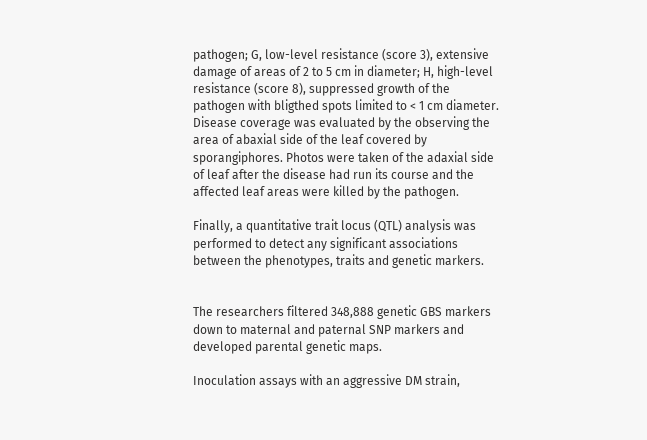pathogen; G, low-level resistance (score 3), extensive damage of areas of 2 to 5 cm in diameter; H, high-level resistance (score 8), suppressed growth of the pathogen with bligthed spots limited to < 1 cm diameter. Disease coverage was evaluated by the observing the area of abaxial side of the leaf covered by sporangiphores. Photos were taken of the adaxial side of leaf after the disease had run its course and the affected leaf areas were killed by the pathogen.

Finally, a quantitative trait locus (QTL) analysis was performed to detect any significant associations between the phenotypes, traits and genetic markers.


The researchers filtered 348,888 genetic GBS markers down to maternal and paternal SNP markers and developed parental genetic maps.

Inoculation assays with an aggressive DM strain,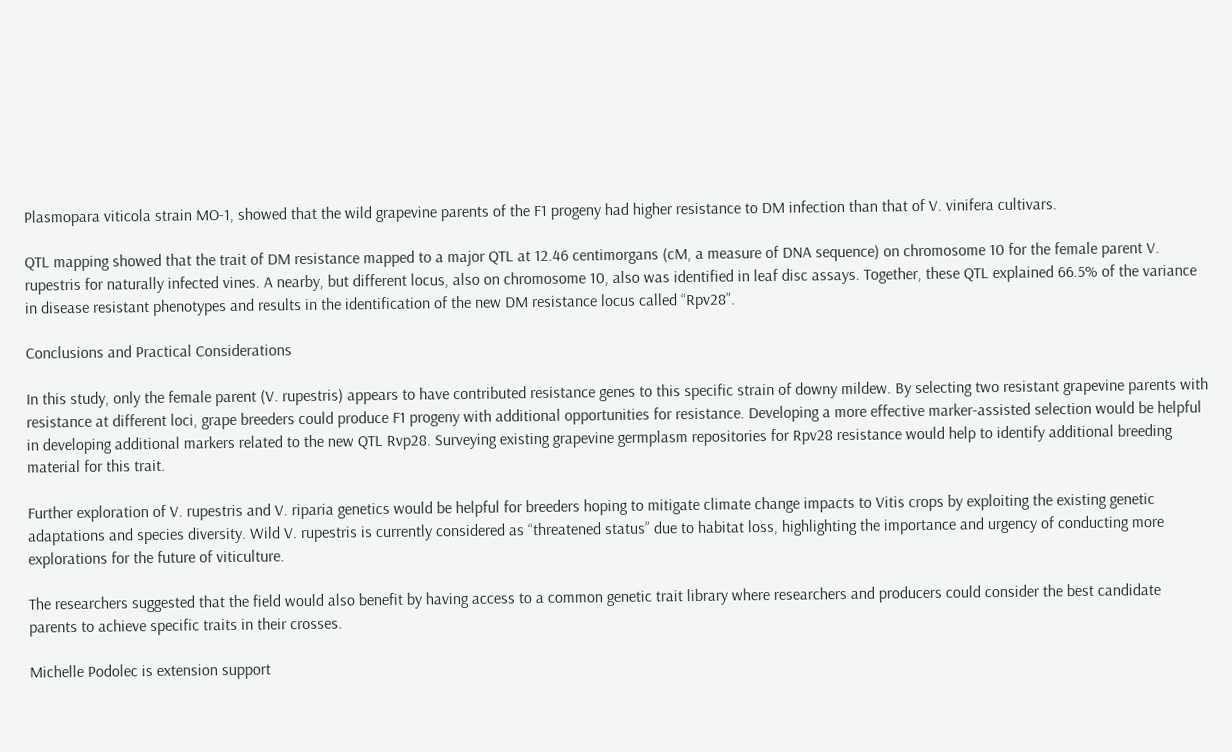Plasmopara viticola strain MO-1, showed that the wild grapevine parents of the F1 progeny had higher resistance to DM infection than that of V. vinifera cultivars.

QTL mapping showed that the trait of DM resistance mapped to a major QTL at 12.46 centimorgans (cM, a measure of DNA sequence) on chromosome 10 for the female parent V. rupestris for naturally infected vines. A nearby, but different locus, also on chromosome 10, also was identified in leaf disc assays. Together, these QTL explained 66.5% of the variance in disease resistant phenotypes and results in the identification of the new DM resistance locus called “Rpv28”.

Conclusions and Practical Considerations

In this study, only the female parent (V. rupestris) appears to have contributed resistance genes to this specific strain of downy mildew. By selecting two resistant grapevine parents with resistance at different loci, grape breeders could produce F1 progeny with additional opportunities for resistance. Developing a more effective marker-assisted selection would be helpful in developing additional markers related to the new QTL Rvp28. Surveying existing grapevine germplasm repositories for Rpv28 resistance would help to identify additional breeding material for this trait.

Further exploration of V. rupestris and V. riparia genetics would be helpful for breeders hoping to mitigate climate change impacts to Vitis crops by exploiting the existing genetic adaptations and species diversity. Wild V. rupestris is currently considered as “threatened status” due to habitat loss, highlighting the importance and urgency of conducting more explorations for the future of viticulture.

The researchers suggested that the field would also benefit by having access to a common genetic trait library where researchers and producers could consider the best candidate parents to achieve specific traits in their crosses.

Michelle Podolec is extension support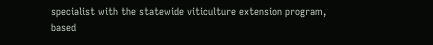specialist with the statewide viticulture extension program, based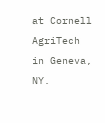at Cornell AgriTech in Geneva, NY.